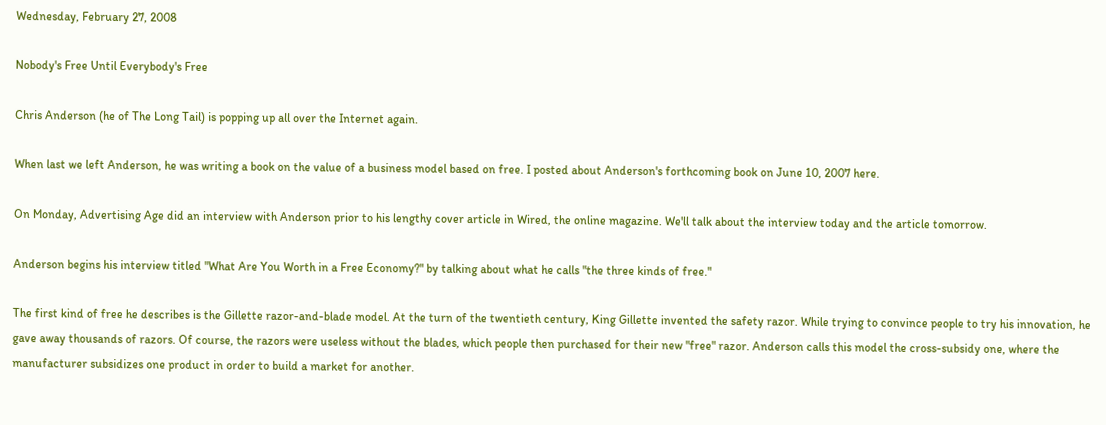Wednesday, February 27, 2008

Nobody's Free Until Everybody's Free

Chris Anderson (he of The Long Tail) is popping up all over the Internet again.

When last we left Anderson, he was writing a book on the value of a business model based on free. I posted about Anderson's forthcoming book on June 10, 2007 here.

On Monday, Advertising Age did an interview with Anderson prior to his lengthy cover article in Wired, the online magazine. We'll talk about the interview today and the article tomorrow.

Anderson begins his interview titled "What Are You Worth in a Free Economy?" by talking about what he calls "the three kinds of free."

The first kind of free he describes is the Gillette razor-and-blade model. At the turn of the twentieth century, King Gillette invented the safety razor. While trying to convince people to try his innovation, he gave away thousands of razors. Of course, the razors were useless without the blades, which people then purchased for their new "free" razor. Anderson calls this model the cross-subsidy one, where the manufacturer subsidizes one product in order to build a market for another.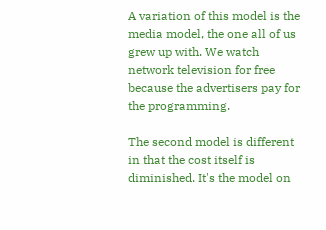A variation of this model is the media model, the one all of us grew up with. We watch network television for free because the advertisers pay for the programming.

The second model is different in that the cost itself is diminished. It's the model on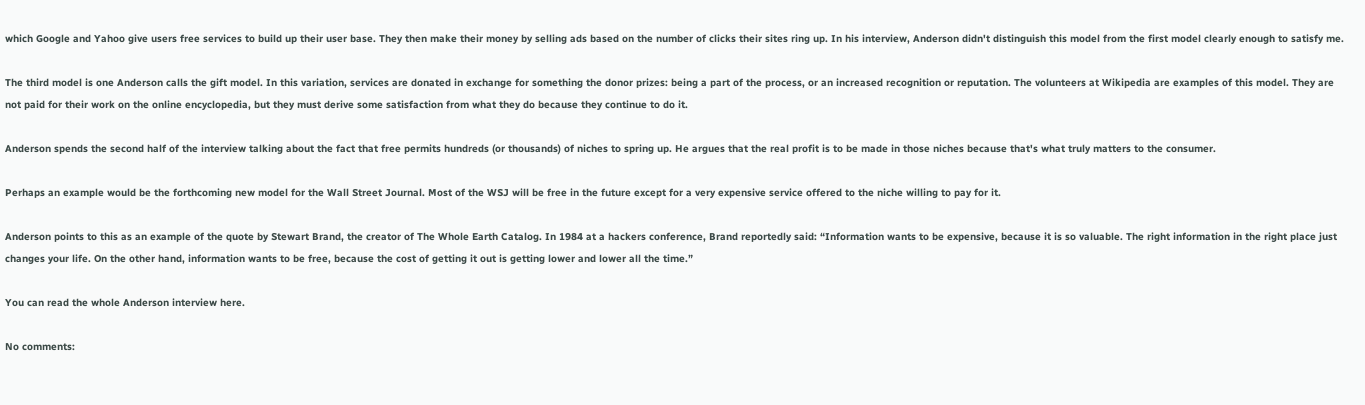which Google and Yahoo give users free services to build up their user base. They then make their money by selling ads based on the number of clicks their sites ring up. In his interview, Anderson didn't distinguish this model from the first model clearly enough to satisfy me.

The third model is one Anderson calls the gift model. In this variation, services are donated in exchange for something the donor prizes: being a part of the process, or an increased recognition or reputation. The volunteers at Wikipedia are examples of this model. They are not paid for their work on the online encyclopedia, but they must derive some satisfaction from what they do because they continue to do it.

Anderson spends the second half of the interview talking about the fact that free permits hundreds (or thousands) of niches to spring up. He argues that the real profit is to be made in those niches because that's what truly matters to the consumer.

Perhaps an example would be the forthcoming new model for the Wall Street Journal. Most of the WSJ will be free in the future except for a very expensive service offered to the niche willing to pay for it.

Anderson points to this as an example of the quote by Stewart Brand, the creator of The Whole Earth Catalog. In 1984 at a hackers conference, Brand reportedly said: “Information wants to be expensive, because it is so valuable. The right information in the right place just changes your life. On the other hand, information wants to be free, because the cost of getting it out is getting lower and lower all the time.”

You can read the whole Anderson interview here.

No comments: